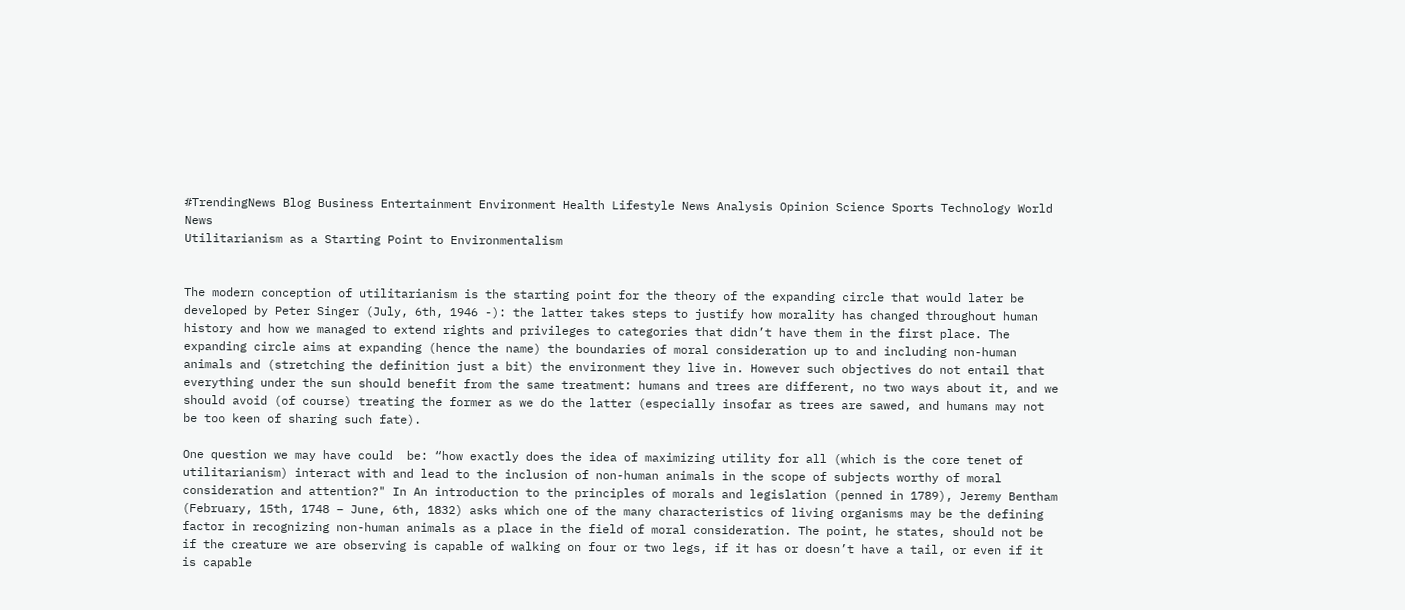#TrendingNews Blog Business Entertainment Environment Health Lifestyle News Analysis Opinion Science Sports Technology World News
Utilitarianism as a Starting Point to Environmentalism


The modern conception of utilitarianism is the starting point for the theory of the expanding circle that would later be developed by Peter Singer (July, 6th, 1946 -): the latter takes steps to justify how morality has changed throughout human history and how we managed to extend rights and privileges to categories that didn’t have them in the first place. The expanding circle aims at expanding (hence the name) the boundaries of moral consideration up to and including non-human animals and (stretching the definition just a bit) the environment they live in. However such objectives do not entail that everything under the sun should benefit from the same treatment: humans and trees are different, no two ways about it, and we should avoid (of course) treating the former as we do the latter (especially insofar as trees are sawed, and humans may not be too keen of sharing such fate).

One question we may have could  be: “how exactly does the idea of maximizing utility for all (which is the core tenet of utilitarianism) interact with and lead to the inclusion of non-human animals in the scope of subjects worthy of moral consideration and attention?" In An introduction to the principles of morals and legislation (penned in 1789), Jeremy Bentham (February, 15th, 1748 – June, 6th, 1832) asks which one of the many characteristics of living organisms may be the defining factor in recognizing non-human animals as a place in the field of moral consideration. The point, he states, should not be if the creature we are observing is capable of walking on four or two legs, if it has or doesn’t have a tail, or even if it is capable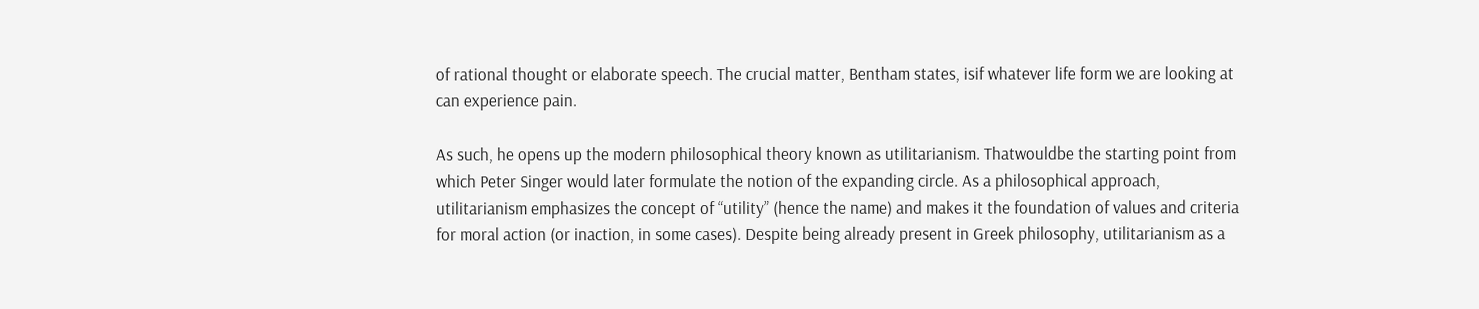of rational thought or elaborate speech. The crucial matter, Bentham states, isif whatever life form we are looking at can experience pain.

As such, he opens up the modern philosophical theory known as utilitarianism. Thatwouldbe the starting point from which Peter Singer would later formulate the notion of the expanding circle. As a philosophical approach, utilitarianism emphasizes the concept of “utility” (hence the name) and makes it the foundation of values and criteria for moral action (or inaction, in some cases). Despite being already present in Greek philosophy, utilitarianism as a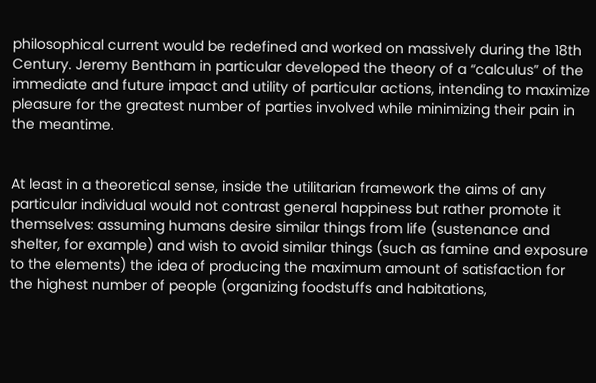philosophical current would be redefined and worked on massively during the 18th Century. Jeremy Bentham in particular developed the theory of a “calculus” of the immediate and future impact and utility of particular actions, intending to maximize pleasure for the greatest number of parties involved while minimizing their pain in the meantime.


At least in a theoretical sense, inside the utilitarian framework the aims of any particular individual would not contrast general happiness but rather promote it themselves: assuming humans desire similar things from life (sustenance and shelter, for example) and wish to avoid similar things (such as famine and exposure to the elements) the idea of producing the maximum amount of satisfaction for the highest number of people (organizing foodstuffs and habitations,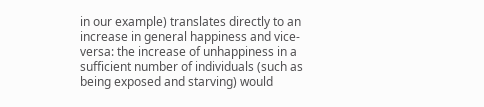in our example) translates directly to an increase in general happiness and vice-versa: the increase of unhappiness in a sufficient number of individuals (such as being exposed and starving) would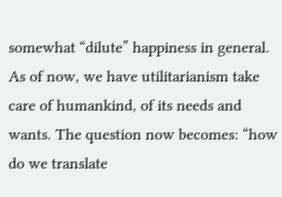somewhat “dilute” happiness in general. As of now, we have utilitarianism take care of humankind, of its needs and wants. The question now becomes: “how do we translate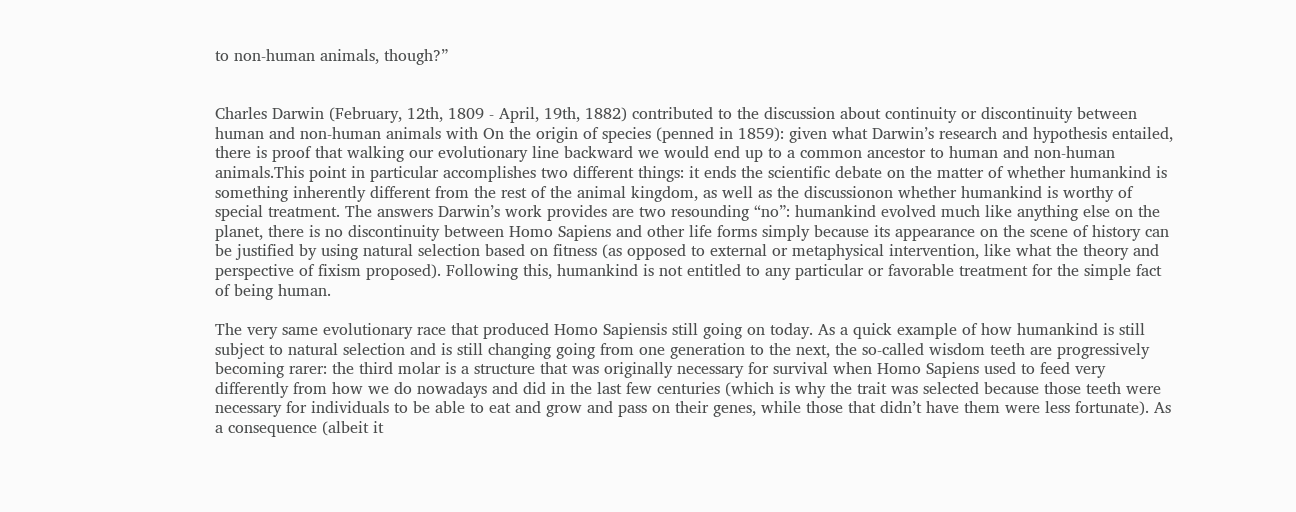to non-human animals, though?”


Charles Darwin (February, 12th, 1809 - April, 19th, 1882) contributed to the discussion about continuity or discontinuity between human and non-human animals with On the origin of species (penned in 1859): given what Darwin’s research and hypothesis entailed, there is proof that walking our evolutionary line backward we would end up to a common ancestor to human and non-human animals.This point in particular accomplishes two different things: it ends the scientific debate on the matter of whether humankind is something inherently different from the rest of the animal kingdom, as well as the discussionon whether humankind is worthy of special treatment. The answers Darwin’s work provides are two resounding “no”: humankind evolved much like anything else on the planet, there is no discontinuity between Homo Sapiens and other life forms simply because its appearance on the scene of history can be justified by using natural selection based on fitness (as opposed to external or metaphysical intervention, like what the theory and perspective of fixism proposed). Following this, humankind is not entitled to any particular or favorable treatment for the simple fact of being human.

The very same evolutionary race that produced Homo Sapiensis still going on today. As a quick example of how humankind is still subject to natural selection and is still changing going from one generation to the next, the so-called wisdom teeth are progressively becoming rarer: the third molar is a structure that was originally necessary for survival when Homo Sapiens used to feed very differently from how we do nowadays and did in the last few centuries (which is why the trait was selected because those teeth were necessary for individuals to be able to eat and grow and pass on their genes, while those that didn’t have them were less fortunate). As a consequence (albeit it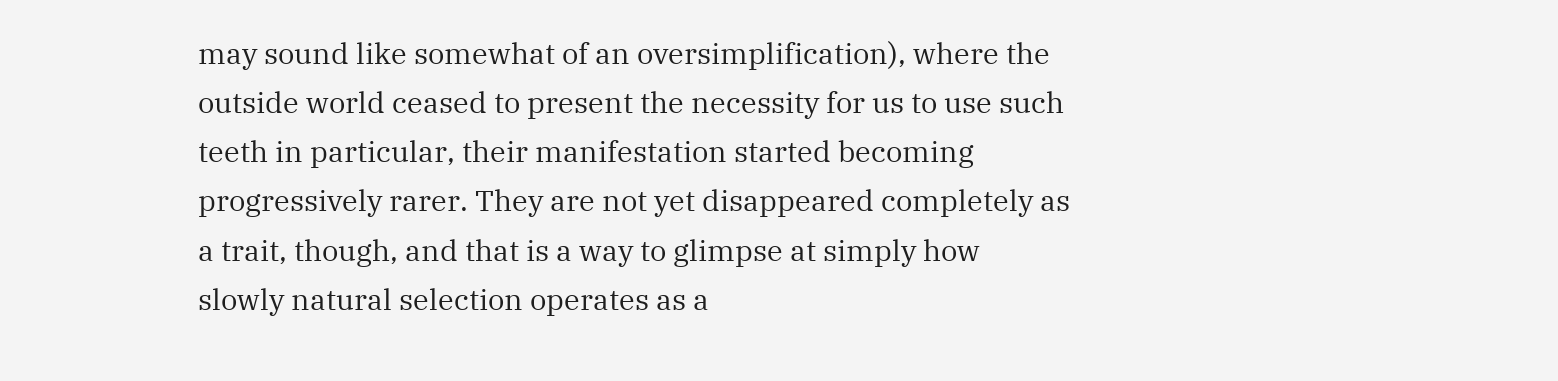may sound like somewhat of an oversimplification), where the outside world ceased to present the necessity for us to use such teeth in particular, their manifestation started becoming progressively rarer. They are not yet disappeared completely as a trait, though, and that is a way to glimpse at simply how slowly natural selection operates as a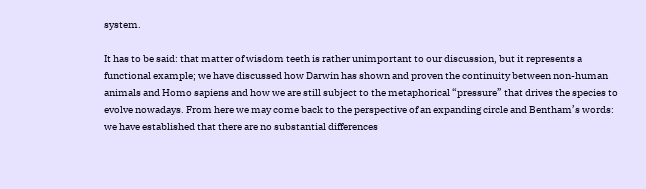system.

It has to be said: that matter of wisdom teeth is rather unimportant to our discussion, but it represents a functional example; we have discussed how Darwin has shown and proven the continuity between non-human animals and Homo sapiens and how we are still subject to the metaphorical “pressure” that drives the species to evolve nowadays. From here we may come back to the perspective of an expanding circle and Bentham’s words: we have established that there are no substantial differences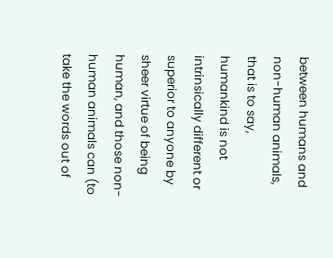between humans and non-human animals, that is to say, humankind is not intrinsically different or superior to anyone by sheer virtue of being human, and those non-human animals can (to take the words out of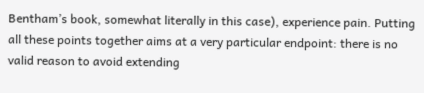Bentham’s book, somewhat literally in this case), experience pain. Putting all these points together aims at a very particular endpoint: there is no valid reason to avoid extending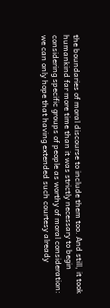the boundaries of moral discourse to include them too. And still, it took humankind far more time than it was strictly necessary to begin considering specific groups of people as worthy of moral consideration: we can only hope that having extended such courtesy already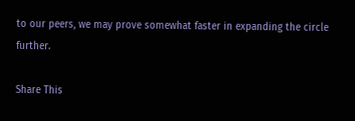to our peers, we may prove somewhat faster in expanding the circle further.

Share This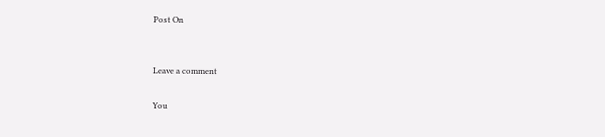Post On


Leave a comment

You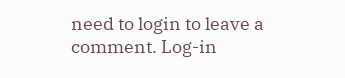need to login to leave a comment. Log-in